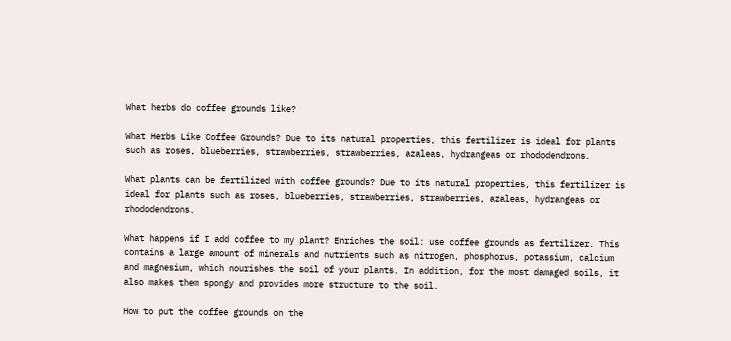What herbs do coffee grounds like?

What Herbs Like Coffee Grounds? Due to its natural properties, this fertilizer is ideal for plants such as roses, blueberries, strawberries, strawberries, azaleas, hydrangeas or rhododendrons.

What plants can be fertilized with coffee grounds? Due to its natural properties, this fertilizer is ideal for plants such as roses, blueberries, strawberries, strawberries, azaleas, hydrangeas or rhododendrons.

What happens if I add coffee to my plant? Enriches the soil: use coffee grounds as fertilizer. This contains a large amount of minerals and nutrients such as nitrogen, phosphorus, potassium, calcium and magnesium, which nourishes the soil of your plants. In addition, for the most damaged soils, it also makes them spongy and provides more structure to the soil.

How to put the coffee grounds on the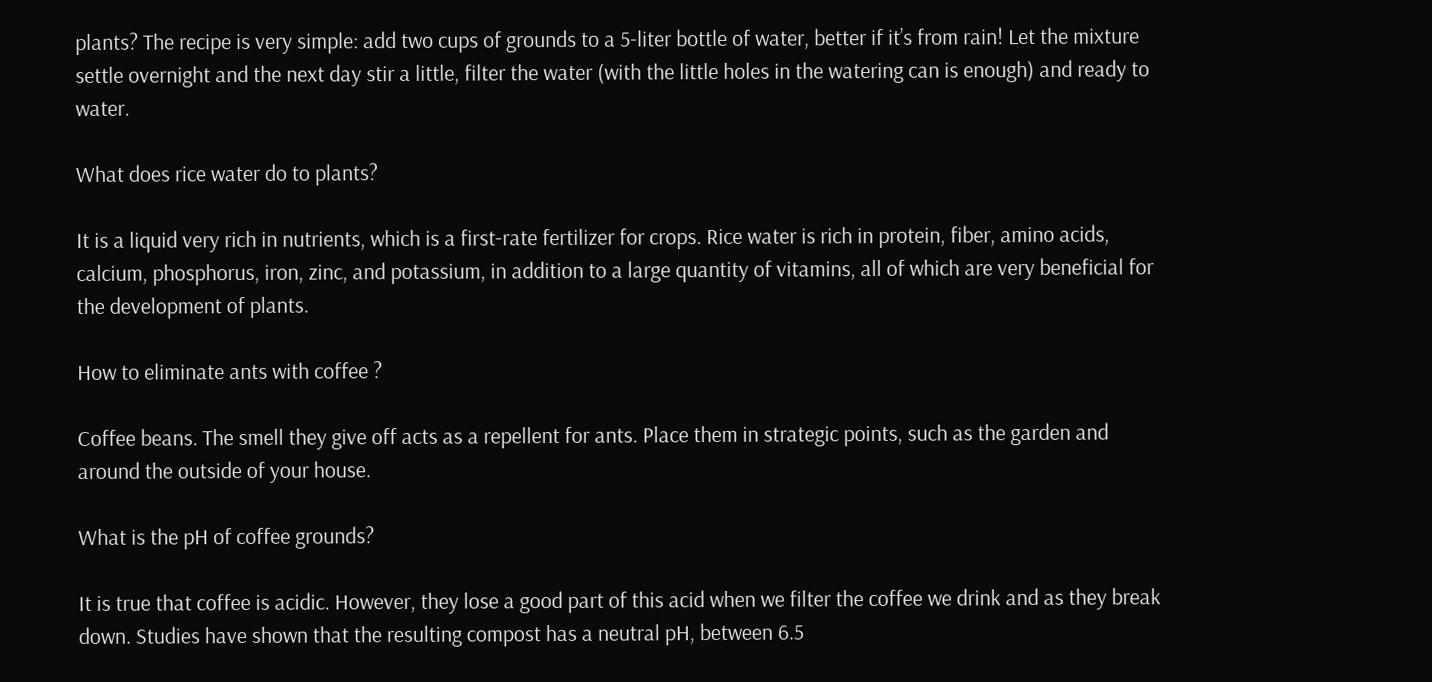plants? The recipe is very simple: add two cups of grounds to a 5-liter bottle of water, better if it’s from rain! Let the mixture settle overnight and the next day stir a little, filter the water (with the little holes in the watering can is enough) and ready to water.

What does rice water do to plants?

It is a liquid very rich in nutrients, which is a first-rate fertilizer for crops. Rice water is rich in protein, fiber, amino acids, calcium, phosphorus, iron, zinc, and potassium, in addition to a large quantity of vitamins, all of which are very beneficial for the development of plants.

How to eliminate ants with coffee ?

Coffee beans. The smell they give off acts as a repellent for ants. Place them in strategic points, such as the garden and around the outside of your house.

What is the pH of coffee grounds?

It is true that coffee is acidic. However, they lose a good part of this acid when we filter the coffee we drink and as they break down. Studies have shown that the resulting compost has a neutral pH, between 6.5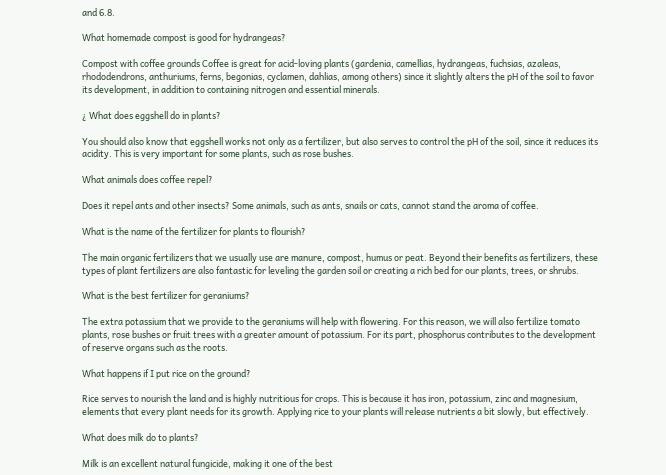and 6.8.

What homemade compost is good for hydrangeas?

Compost with coffee grounds Coffee is great for acid-loving plants (gardenia, camellias, hydrangeas, fuchsias, azaleas, rhododendrons, anthuriums, ferns, begonias, cyclamen, dahlias, among others) since it slightly alters the pH of the soil to favor its development, in addition to containing nitrogen and essential minerals.

¿ What does eggshell do in plants?

You should also know that eggshell works not only as a fertilizer, but also serves to control the pH of the soil, since it reduces its acidity. This is very important for some plants, such as rose bushes.

What animals does coffee repel?

Does it repel ants and other insects? Some animals, such as ants, snails or cats, cannot stand the aroma of coffee.

What is the name of the fertilizer for plants to flourish?

The main organic fertilizers that we usually use are manure, compost, humus or peat. Beyond their benefits as fertilizers, these types of plant fertilizers are also fantastic for leveling the garden soil or creating a rich bed for our plants, trees, or shrubs.

What is the best fertilizer for geraniums?

The extra potassium that we provide to the geraniums will help with flowering. For this reason, we will also fertilize tomato plants, rose bushes or fruit trees with a greater amount of potassium. For its part, phosphorus contributes to the development of reserve organs such as the roots.

What happens if I put rice on the ground?

Rice serves to nourish the land and is highly nutritious for crops. This is because it has iron, potassium, zinc and magnesium, elements that every plant needs for its growth. Applying rice to your plants will release nutrients a bit slowly, but effectively.

What does milk do to plants?

Milk is an excellent natural fungicide, making it one of the best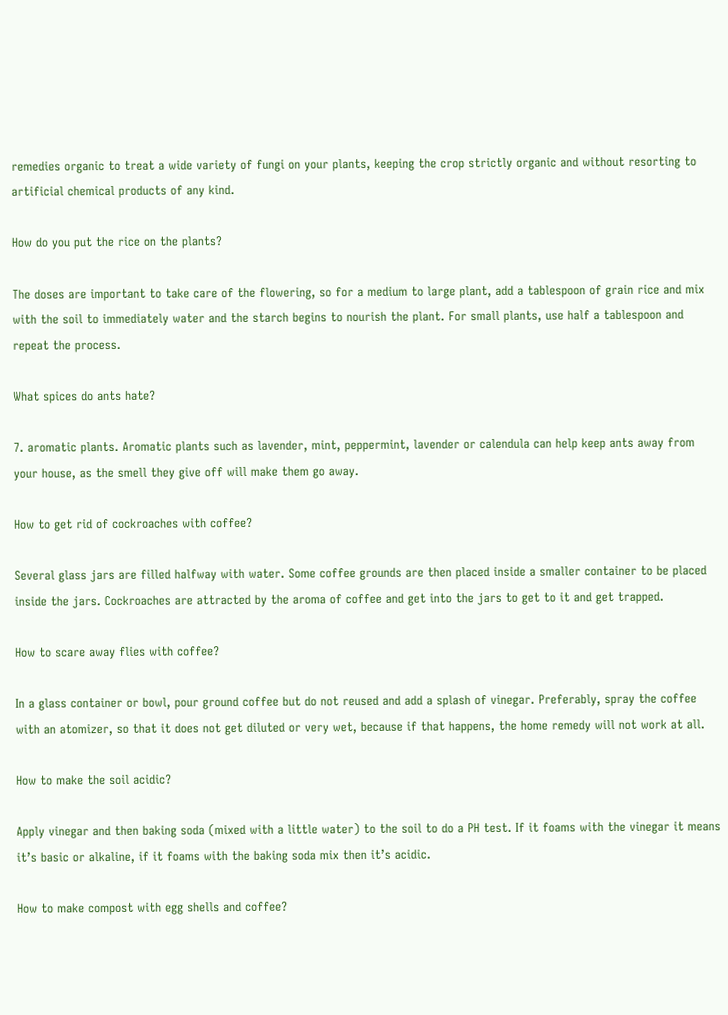remedies organic to treat a wide variety of fungi on your plants, keeping the crop strictly organic and without resorting to artificial chemical products of any kind.

How do you put the rice on the plants?

The doses are important to take care of the flowering, so for a medium to large plant, add a tablespoon of grain rice and mix with the soil to immediately water and the starch begins to nourish the plant. For small plants, use half a tablespoon and repeat the process.

What spices do ants hate?

7. aromatic plants. Aromatic plants such as lavender, mint, peppermint, lavender or calendula can help keep ants away from your house, as the smell they give off will make them go away.

How to get rid of cockroaches with coffee?

Several glass jars are filled halfway with water. Some coffee grounds are then placed inside a smaller container to be placed inside the jars. Cockroaches are attracted by the aroma of coffee and get into the jars to get to it and get trapped.

How to scare away flies with coffee?

In a glass container or bowl, pour ground coffee but do not reused and add a splash of vinegar. Preferably, spray the coffee with an atomizer, so that it does not get diluted or very wet, because if that happens, the home remedy will not work at all.

How to make the soil acidic?

Apply vinegar and then baking soda (mixed with a little water) to the soil to do a PH test. If it foams with the vinegar it means it’s basic or alkaline, if it foams with the baking soda mix then it’s acidic.

How to make compost with egg shells and coffee?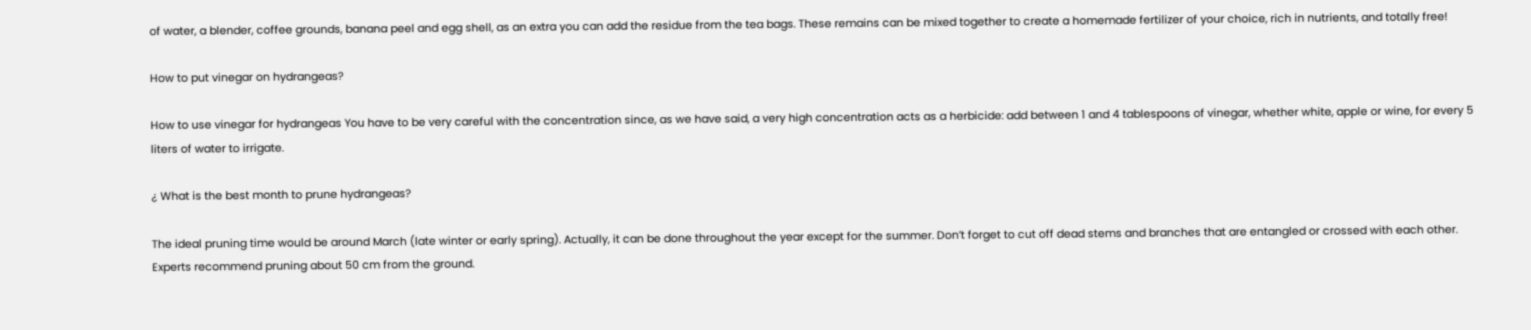of water, a blender, coffee grounds, banana peel and egg shell, as an extra you can add the residue from the tea bags. These remains can be mixed together to create a homemade fertilizer of your choice, rich in nutrients, and totally free!

How to put vinegar on hydrangeas?

How to use vinegar for hydrangeas You have to be very careful with the concentration since, as we have said, a very high concentration acts as a herbicide: add between 1 and 4 tablespoons of vinegar, whether white, apple or wine, for every 5 liters of water to irrigate.

¿ What is the best month to prune hydrangeas?

The ideal pruning time would be around March (late winter or early spring). Actually, it can be done throughout the year except for the summer. Don’t forget to cut off dead stems and branches that are entangled or crossed with each other. Experts recommend pruning about 50 cm from the ground.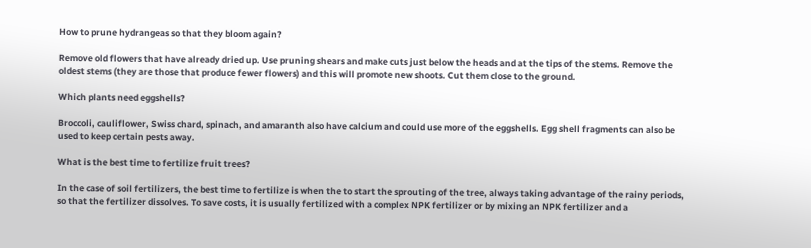How to prune hydrangeas so that they bloom again?

Remove old flowers that have already dried up. Use pruning shears and make cuts just below the heads and at the tips of the stems. Remove the oldest stems (they are those that produce fewer flowers) and this will promote new shoots. Cut them close to the ground.

Which plants need eggshells?

Broccoli, cauliflower, Swiss chard, spinach, and amaranth also have calcium and could use more of the eggshells. Egg shell fragments can also be used to keep certain pests away.

What is the best time to fertilize fruit trees?

In the case of soil fertilizers, the best time to fertilize is when the to start the sprouting of the tree, always taking advantage of the rainy periods, so that the fertilizer dissolves. To save costs, it is usually fertilized with a complex NPK fertilizer or by mixing an NPK fertilizer and a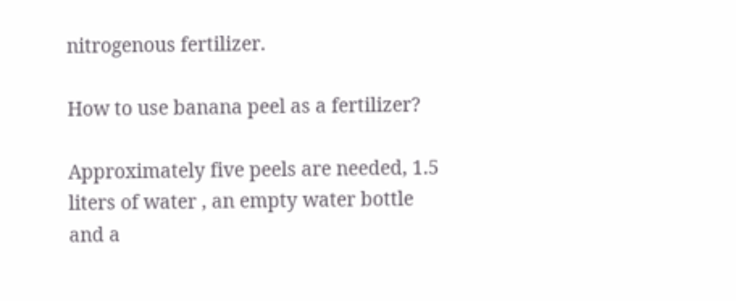nitrogenous fertilizer.

How to use banana peel as a fertilizer?

Approximately five peels are needed, 1.5 liters of water , an empty water bottle and a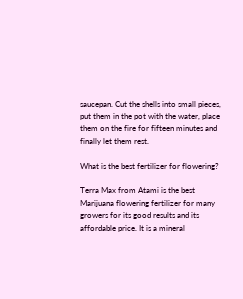saucepan. Cut the shells into small pieces, put them in the pot with the water, place them on the fire for fifteen minutes and finally let them rest.

What is the best fertilizer for flowering?

Terra Max from Atami is the best Marijuana flowering fertilizer for many growers for its good results and its affordable price. It is a mineral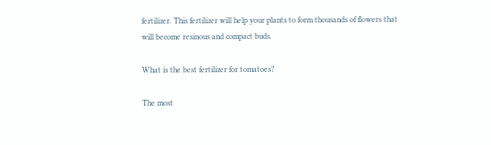fertilizer. This fertilizer will help your plants to form thousands of flowers that will become resinous and compact buds.

What is the best fertilizer for tomatoes?

The most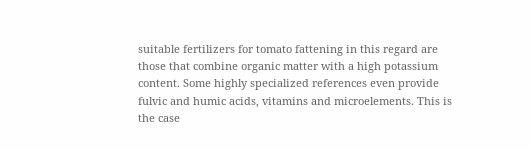suitable fertilizers for tomato fattening in this regard are those that combine organic matter with a high potassium content. Some highly specialized references even provide fulvic and humic acids, vitamins and microelements. This is the case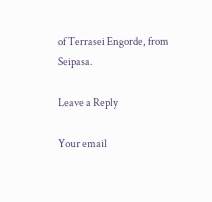of Terrasei Engorde, from Seipasa.

Leave a Reply

Your email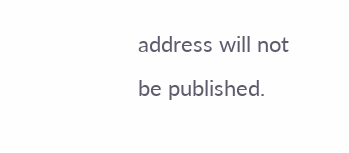address will not be published.